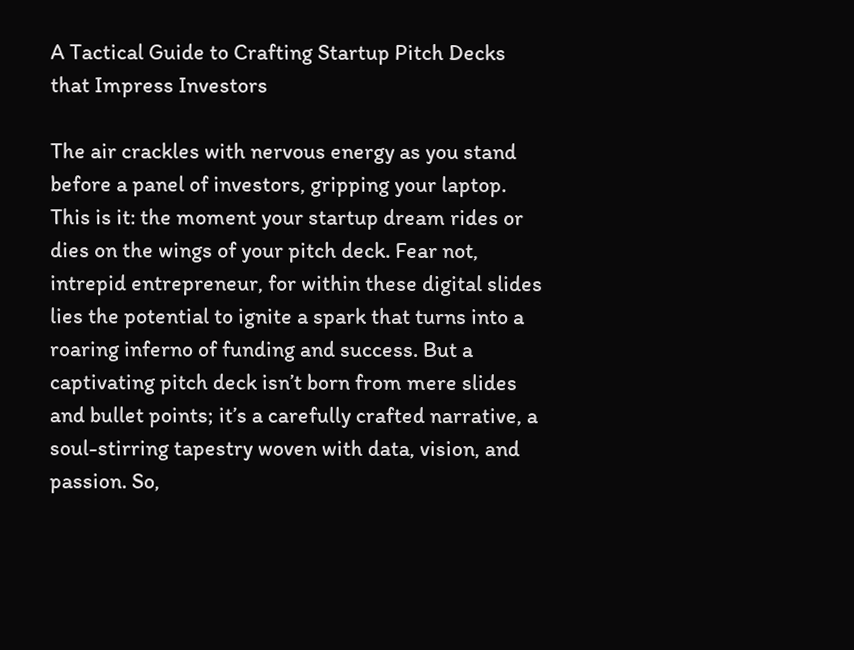A Tactical Guide to Crafting Startup Pitch Decks that Impress Investors

The air crackles with nervous energy as you stand before a panel of investors, gripping your laptop. This is it: the moment your startup dream rides or dies on the wings of your pitch deck. Fear not, intrepid entrepreneur, for within these digital slides lies the potential to ignite a spark that turns into a roaring inferno of funding and success. But a captivating pitch deck isn’t born from mere slides and bullet points; it’s a carefully crafted narrative, a soul-stirring tapestry woven with data, vision, and passion. So,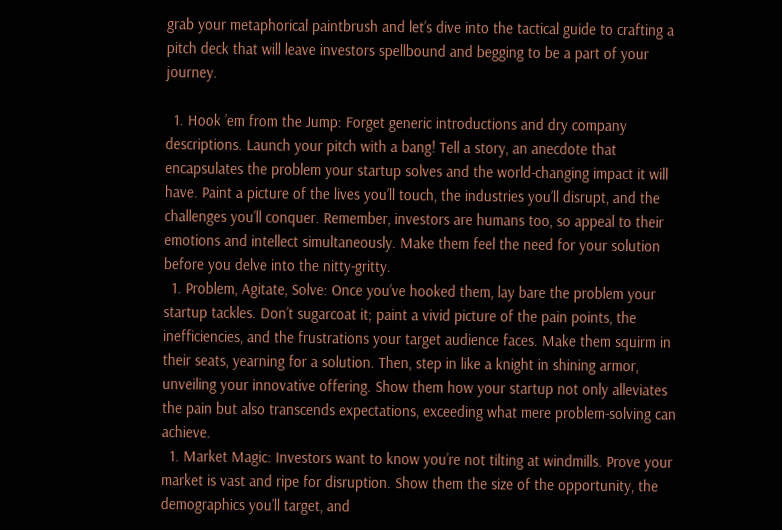grab your metaphorical paintbrush and let’s dive into the tactical guide to crafting a pitch deck that will leave investors spellbound and begging to be a part of your journey.

  1. Hook ’em from the Jump: Forget generic introductions and dry company descriptions. Launch your pitch with a bang! Tell a story, an anecdote that encapsulates the problem your startup solves and the world-changing impact it will have. Paint a picture of the lives you’ll touch, the industries you’ll disrupt, and the challenges you’ll conquer. Remember, investors are humans too, so appeal to their emotions and intellect simultaneously. Make them feel the need for your solution before you delve into the nitty-gritty.
  1. Problem, Agitate, Solve: Once you’ve hooked them, lay bare the problem your startup tackles. Don’t sugarcoat it; paint a vivid picture of the pain points, the inefficiencies, and the frustrations your target audience faces. Make them squirm in their seats, yearning for a solution. Then, step in like a knight in shining armor, unveiling your innovative offering. Show them how your startup not only alleviates the pain but also transcends expectations, exceeding what mere problem-solving can achieve.
  1. Market Magic: Investors want to know you’re not tilting at windmills. Prove your market is vast and ripe for disruption. Show them the size of the opportunity, the demographics you’ll target, and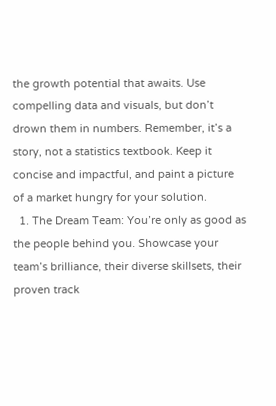the growth potential that awaits. Use compelling data and visuals, but don’t drown them in numbers. Remember, it’s a story, not a statistics textbook. Keep it concise and impactful, and paint a picture of a market hungry for your solution.
  1. The Dream Team: You’re only as good as the people behind you. Showcase your team’s brilliance, their diverse skillsets, their proven track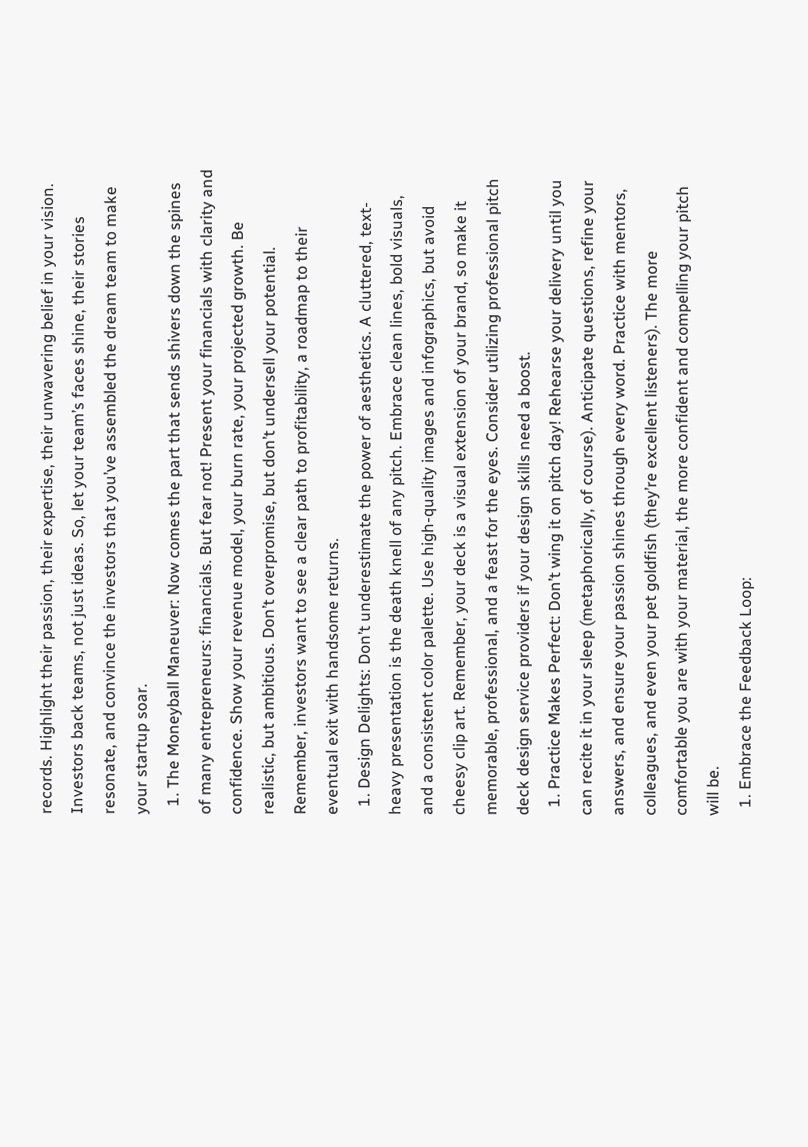records. Highlight their passion, their expertise, their unwavering belief in your vision. Investors back teams, not just ideas. So, let your team’s faces shine, their stories resonate, and convince the investors that you’ve assembled the dream team to make your startup soar.
  1. The Moneyball Maneuver: Now comes the part that sends shivers down the spines of many entrepreneurs: financials. But fear not! Present your financials with clarity and confidence. Show your revenue model, your burn rate, your projected growth. Be realistic, but ambitious. Don’t overpromise, but don’t undersell your potential. Remember, investors want to see a clear path to profitability, a roadmap to their eventual exit with handsome returns.
  1. Design Delights: Don’t underestimate the power of aesthetics. A cluttered, text-heavy presentation is the death knell of any pitch. Embrace clean lines, bold visuals, and a consistent color palette. Use high-quality images and infographics, but avoid cheesy clip art. Remember, your deck is a visual extension of your brand, so make it memorable, professional, and a feast for the eyes. Consider utilizing professional pitch deck design service providers if your design skills need a boost.
  1. Practice Makes Perfect: Don’t wing it on pitch day! Rehearse your delivery until you can recite it in your sleep (metaphorically, of course). Anticipate questions, refine your answers, and ensure your passion shines through every word. Practice with mentors, colleagues, and even your pet goldfish (they’re excellent listeners). The more comfortable you are with your material, the more confident and compelling your pitch will be.
  1. Embrace the Feedback Loop: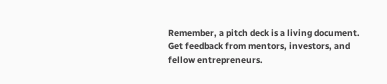Remember, a pitch deck is a living document. Get feedback from mentors, investors, and fellow entrepreneurs.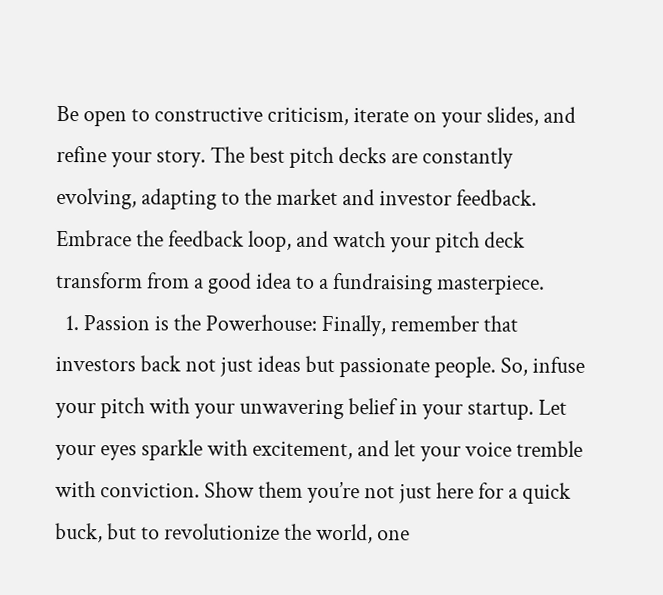Be open to constructive criticism, iterate on your slides, and refine your story. The best pitch decks are constantly evolving, adapting to the market and investor feedback. Embrace the feedback loop, and watch your pitch deck transform from a good idea to a fundraising masterpiece.
  1. Passion is the Powerhouse: Finally, remember that investors back not just ideas but passionate people. So, infuse your pitch with your unwavering belief in your startup. Let your eyes sparkle with excitement, and let your voice tremble with conviction. Show them you’re not just here for a quick buck, but to revolutionize the world, one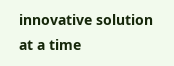innovative solution at a time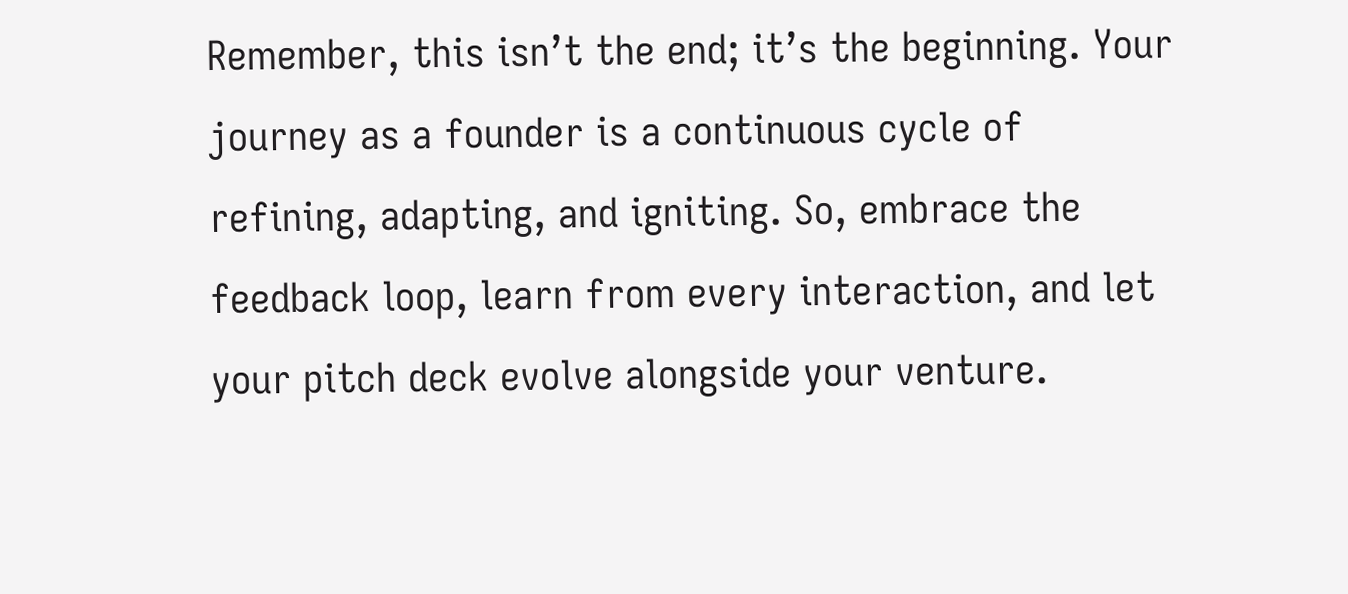Remember, this isn’t the end; it’s the beginning. Your journey as a founder is a continuous cycle of refining, adapting, and igniting. So, embrace the feedback loop, learn from every interaction, and let your pitch deck evolve alongside your venture.